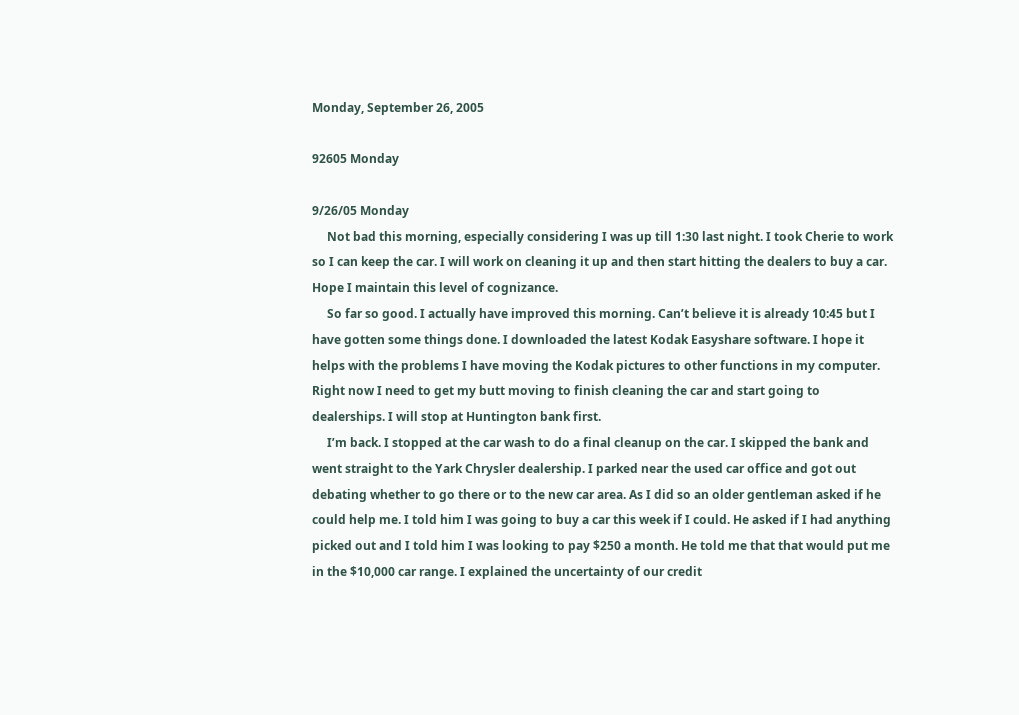Monday, September 26, 2005

92605 Monday

9/26/05 Monday
     Not bad this morning, especially considering I was up till 1:30 last night. I took Cherie to work so I can keep the car. I will work on cleaning it up and then start hitting the dealers to buy a car. Hope I maintain this level of cognizance.
     So far so good. I actually have improved this morning. Can’t believe it is already 10:45 but I have gotten some things done. I downloaded the latest Kodak Easyshare software. I hope it helps with the problems I have moving the Kodak pictures to other functions in my computer. Right now I need to get my butt moving to finish cleaning the car and start going to dealerships. I will stop at Huntington bank first.
     I’m back. I stopped at the car wash to do a final cleanup on the car. I skipped the bank and went straight to the Yark Chrysler dealership. I parked near the used car office and got out debating whether to go there or to the new car area. As I did so an older gentleman asked if he could help me. I told him I was going to buy a car this week if I could. He asked if I had anything picked out and I told him I was looking to pay $250 a month. He told me that that would put me in the $10,000 car range. I explained the uncertainty of our credit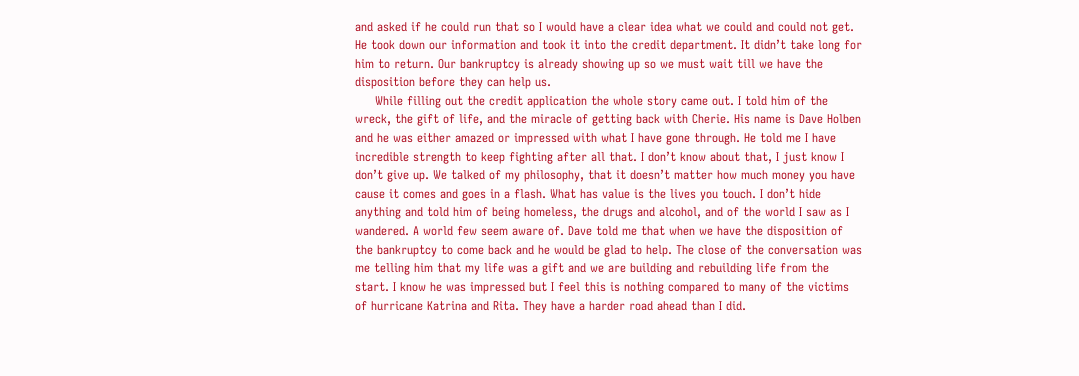and asked if he could run that so I would have a clear idea what we could and could not get. He took down our information and took it into the credit department. It didn’t take long for him to return. Our bankruptcy is already showing up so we must wait till we have the disposition before they can help us.
     While filling out the credit application the whole story came out. I told him of the wreck, the gift of life, and the miracle of getting back with Cherie. His name is Dave Holben and he was either amazed or impressed with what I have gone through. He told me I have incredible strength to keep fighting after all that. I don’t know about that, I just know I don’t give up. We talked of my philosophy, that it doesn’t matter how much money you have cause it comes and goes in a flash. What has value is the lives you touch. I don’t hide anything and told him of being homeless, the drugs and alcohol, and of the world I saw as I wandered. A world few seem aware of. Dave told me that when we have the disposition of the bankruptcy to come back and he would be glad to help. The close of the conversation was me telling him that my life was a gift and we are building and rebuilding life from the start. I know he was impressed but I feel this is nothing compared to many of the victims of hurricane Katrina and Rita. They have a harder road ahead than I did.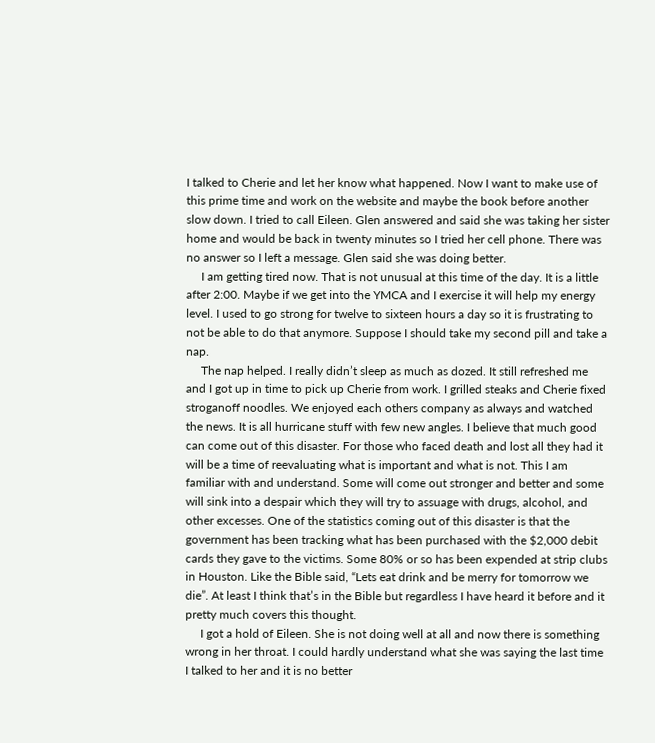I talked to Cherie and let her know what happened. Now I want to make use of this prime time and work on the website and maybe the book before another slow down. I tried to call Eileen. Glen answered and said she was taking her sister home and would be back in twenty minutes so I tried her cell phone. There was no answer so I left a message. Glen said she was doing better.
     I am getting tired now. That is not unusual at this time of the day. It is a little after 2:00. Maybe if we get into the YMCA and I exercise it will help my energy level. I used to go strong for twelve to sixteen hours a day so it is frustrating to not be able to do that anymore. Suppose I should take my second pill and take a nap.
     The nap helped. I really didn’t sleep as much as dozed. It still refreshed me and I got up in time to pick up Cherie from work. I grilled steaks and Cherie fixed stroganoff noodles. We enjoyed each others company as always and watched the news. It is all hurricane stuff with few new angles. I believe that much good can come out of this disaster. For those who faced death and lost all they had it will be a time of reevaluating what is important and what is not. This I am familiar with and understand. Some will come out stronger and better and some will sink into a despair which they will try to assuage with drugs, alcohol, and other excesses. One of the statistics coming out of this disaster is that the government has been tracking what has been purchased with the $2,000 debit cards they gave to the victims. Some 80% or so has been expended at strip clubs in Houston. Like the Bible said, “Lets eat drink and be merry for tomorrow we die”. At least I think that’s in the Bible but regardless I have heard it before and it pretty much covers this thought.
     I got a hold of Eileen. She is not doing well at all and now there is something wrong in her throat. I could hardly understand what she was saying the last time I talked to her and it is no better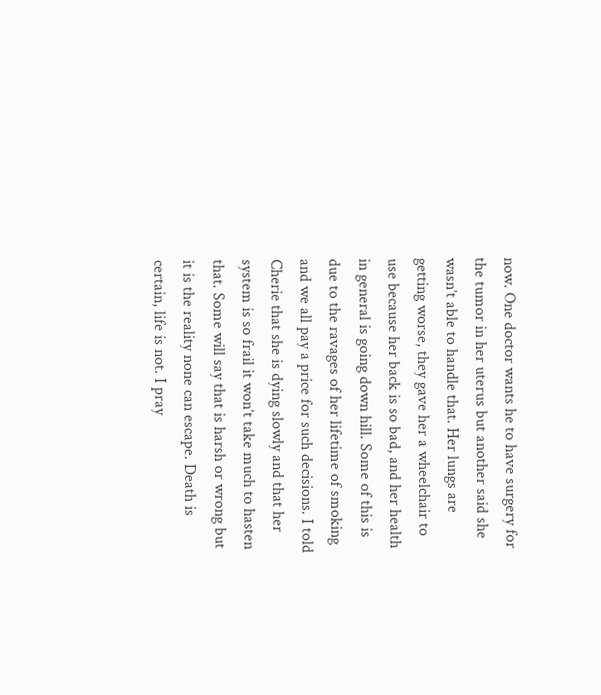now. One doctor wants he to have surgery for the tumor in her uterus but another said she wasn’t able to handle that. Her lungs are getting worse, they gave her a wheelchair to use because her back is so bad, and her health in general is going down hill. Some of this is due to the ravages of her lifetime of smoking and we all pay a price for such decisions. I told Cherie that she is dying slowly and that her system is so frail it won’t take much to hasten that. Some will say that is harsh or wrong but it is the reality none can escape. Death is certain, life is not. I pray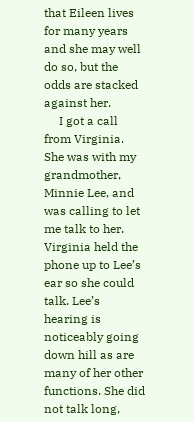that Eileen lives for many years and she may well do so, but the odds are stacked against her.
     I got a call from Virginia. She was with my grandmother, Minnie Lee, and was calling to let me talk to her. Virginia held the phone up to Lee’s ear so she could talk. Lee’s hearing is noticeably going down hill as are many of her other functions. She did not talk long,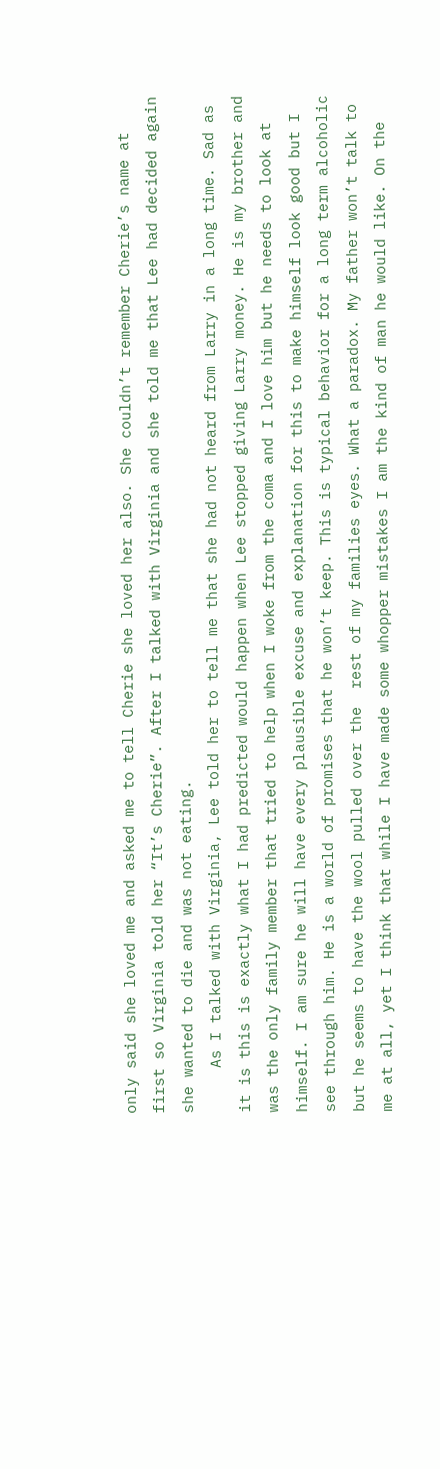only said she loved me and asked me to tell Cherie she loved her also. She couldn’t remember Cherie’s name at first so Virginia told her “It’s Cherie”. After I talked with Virginia and she told me that Lee had decided again she wanted to die and was not eating.
     As I talked with Virginia, Lee told her to tell me that she had not heard from Larry in a long time. Sad as it is this is exactly what I had predicted would happen when Lee stopped giving Larry money. He is my brother and was the only family member that tried to help when I woke from the coma and I love him but he needs to look at himself. I am sure he will have every plausible excuse and explanation for this to make himself look good but I see through him. He is a world of promises that he won’t keep. This is typical behavior for a long term alcoholic but he seems to have the wool pulled over the  rest of my families eyes. What a paradox. My father won’t talk to me at all, yet I think that while I have made some whopper mistakes I am the kind of man he would like. On the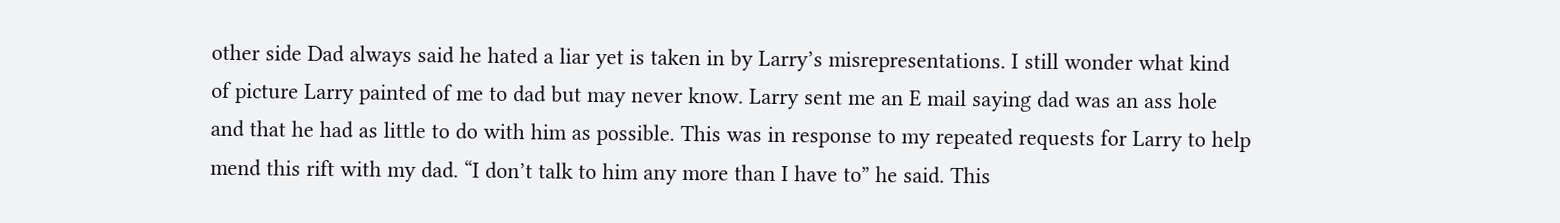other side Dad always said he hated a liar yet is taken in by Larry’s misrepresentations. I still wonder what kind of picture Larry painted of me to dad but may never know. Larry sent me an E mail saying dad was an ass hole and that he had as little to do with him as possible. This was in response to my repeated requests for Larry to help mend this rift with my dad. “I don’t talk to him any more than I have to” he said. This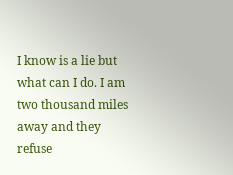I know is a lie but what can I do. I am two thousand miles away and they refuse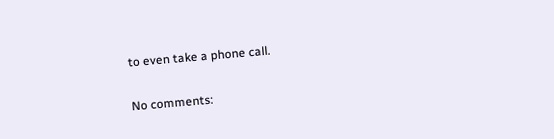to even take a phone call.

No comments: